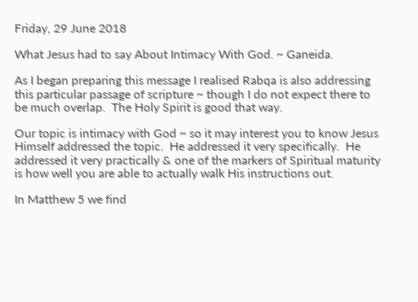Friday, 29 June 2018

What Jesus had to say About Intimacy With God. ~ Ganeida.

As I began preparing this message I realised Rabqa is also addressing this particular passage of scripture ~ though I do not expect there to be much overlap.  The Holy Spirit is good that way.

Our topic is intimacy with God ~ so it may interest you to know Jesus Himself addressed the topic.  He addressed it very specifically.  He addressed it very practically & one of the markers of Spiritual maturity is how well you are able to actually walk His instructions out.

In Matthew 5 we find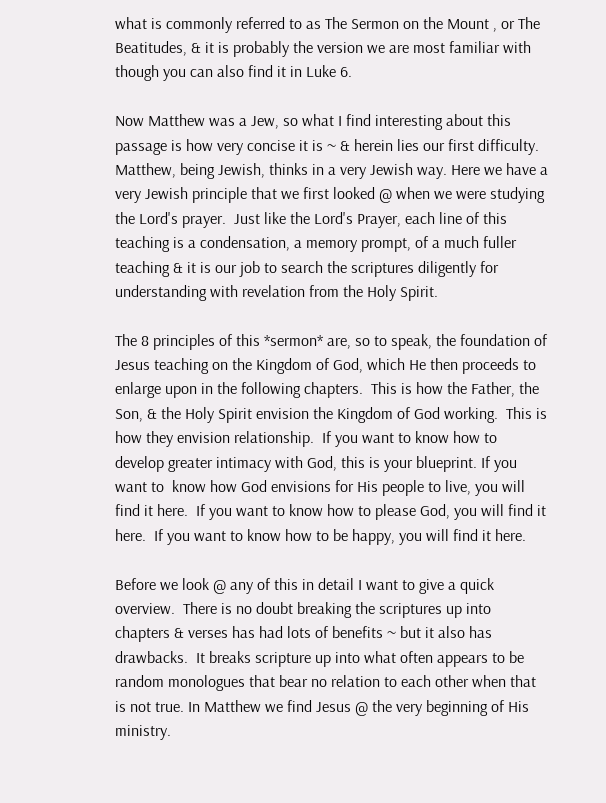what is commonly referred to as The Sermon on the Mount , or The Beatitudes, & it is probably the version we are most familiar with though you can also find it in Luke 6.

Now Matthew was a Jew, so what I find interesting about this passage is how very concise it is ~ & herein lies our first difficulty.  Matthew, being Jewish, thinks in a very Jewish way. Here we have a very Jewish principle that we first looked @ when we were studying the Lord's prayer.  Just like the Lord's Prayer, each line of this teaching is a condensation, a memory prompt, of a much fuller teaching & it is our job to search the scriptures diligently for understanding with revelation from the Holy Spirit.

The 8 principles of this *sermon* are, so to speak, the foundation of Jesus teaching on the Kingdom of God, which He then proceeds to enlarge upon in the following chapters.  This is how the Father, the Son, & the Holy Spirit envision the Kingdom of God working.  This is how they envision relationship.  If you want to know how to develop greater intimacy with God, this is your blueprint. If you want to  know how God envisions for His people to live, you will find it here.  If you want to know how to please God, you will find it here.  If you want to know how to be happy, you will find it here.

Before we look @ any of this in detail I want to give a quick overview.  There is no doubt breaking the scriptures up into chapters & verses has had lots of benefits ~ but it also has drawbacks.  It breaks scripture up into what often appears to be random monologues that bear no relation to each other when that is not true. In Matthew we find Jesus @ the very beginning of His ministry.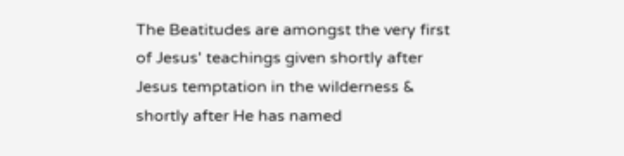The Beatitudes are amongst the very first of Jesus' teachings given shortly after Jesus temptation in the wilderness & shortly after He has named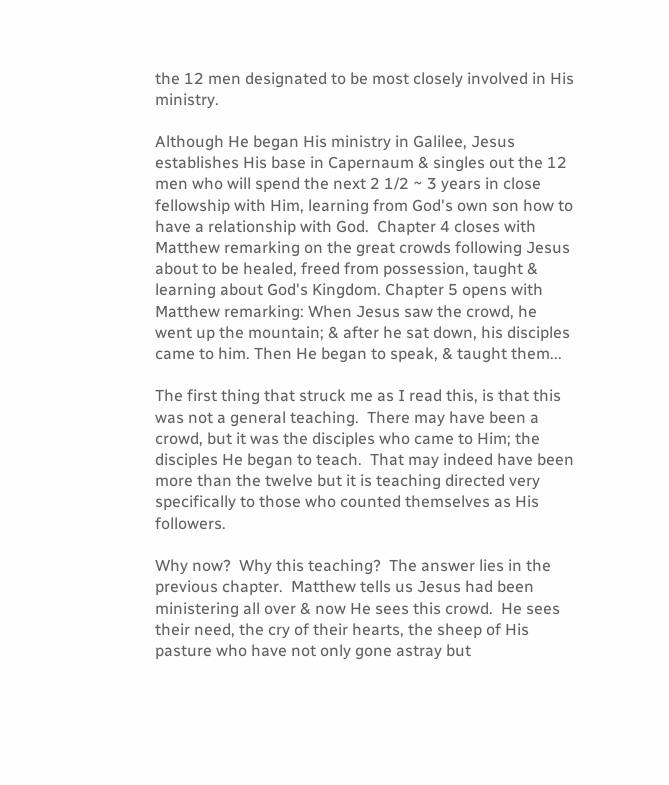the 12 men designated to be most closely involved in His ministry.

Although He began His ministry in Galilee, Jesus establishes His base in Capernaum & singles out the 12 men who will spend the next 2 1/2 ~ 3 years in close fellowship with Him, learning from God's own son how to have a relationship with God.  Chapter 4 closes with Matthew remarking on the great crowds following Jesus about to be healed, freed from possession, taught & learning about God's Kingdom. Chapter 5 opens with Matthew remarking: When Jesus saw the crowd, he went up the mountain; & after he sat down, his disciples came to him. Then He began to speak, & taught them...

The first thing that struck me as I read this, is that this was not a general teaching.  There may have been a crowd, but it was the disciples who came to Him; the disciples He began to teach.  That may indeed have been more than the twelve but it is teaching directed very specifically to those who counted themselves as His followers.

Why now?  Why this teaching?  The answer lies in the previous chapter.  Matthew tells us Jesus had been ministering all over & now He sees this crowd.  He sees their need, the cry of their hearts, the sheep of His pasture who have not only gone astray but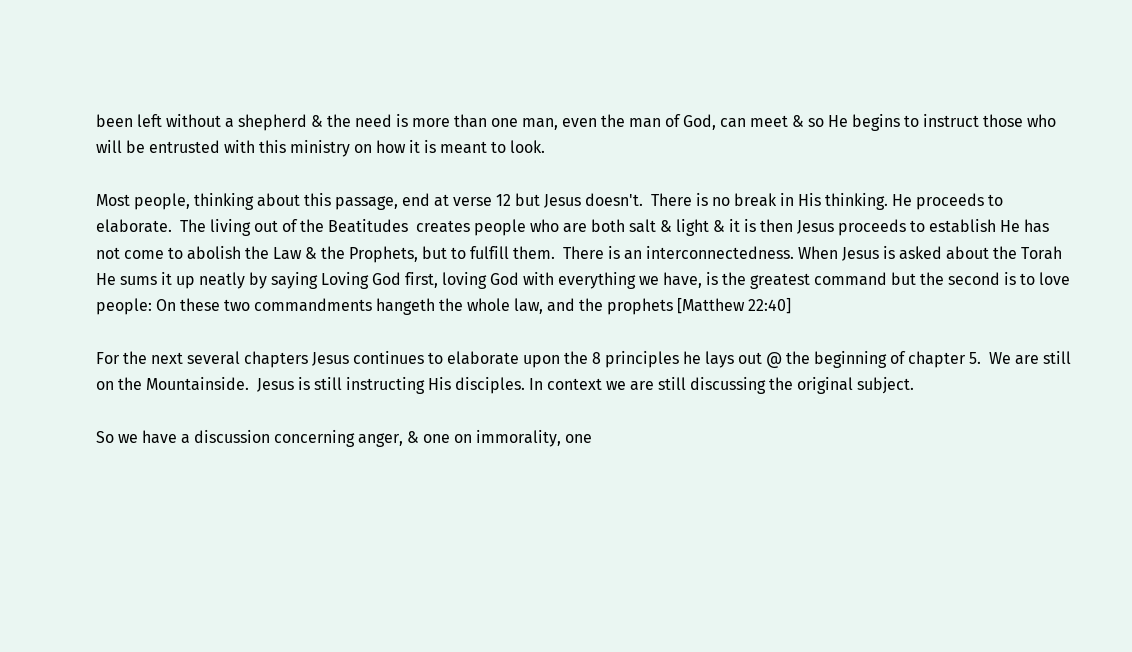been left without a shepherd & the need is more than one man, even the man of God, can meet & so He begins to instruct those who will be entrusted with this ministry on how it is meant to look.

Most people, thinking about this passage, end at verse 12 but Jesus doesn't.  There is no break in His thinking. He proceeds to elaborate.  The living out of the Beatitudes  creates people who are both salt & light & it is then Jesus proceeds to establish He has not come to abolish the Law & the Prophets, but to fulfill them.  There is an interconnectedness. When Jesus is asked about the Torah He sums it up neatly by saying Loving God first, loving God with everything we have, is the greatest command but the second is to love people: On these two commandments hangeth the whole law, and the prophets [Matthew 22:40]

For the next several chapters Jesus continues to elaborate upon the 8 principles he lays out @ the beginning of chapter 5.  We are still on the Mountainside.  Jesus is still instructing His disciples. In context we are still discussing the original subject.

So we have a discussion concerning anger, & one on immorality, one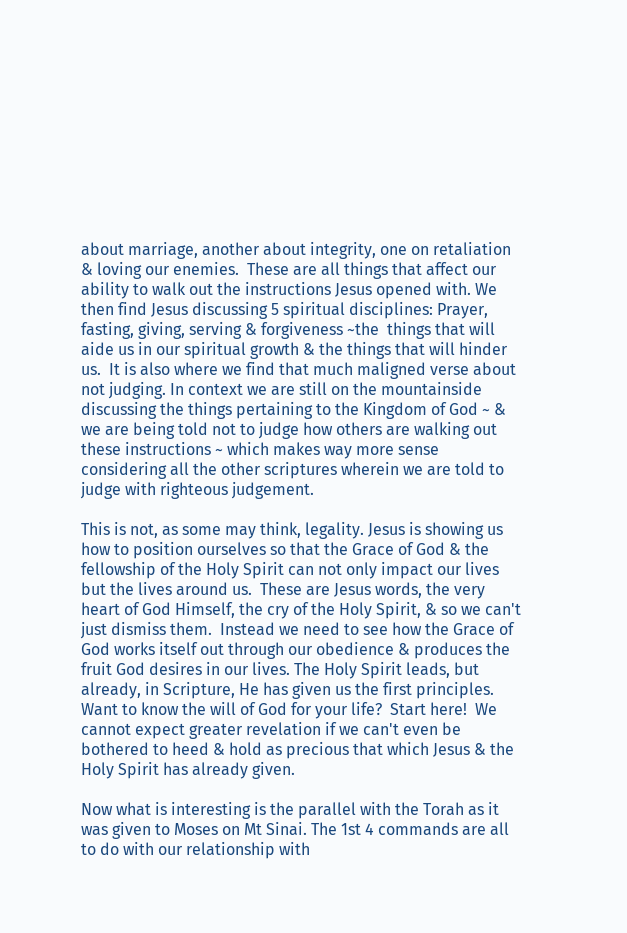about marriage, another about integrity, one on retaliation & loving our enemies.  These are all things that affect our ability to walk out the instructions Jesus opened with. We then find Jesus discussing 5 spiritual disciplines: Prayer, fasting, giving, serving & forgiveness ~the  things that will aide us in our spiritual growth & the things that will hinder us.  It is also where we find that much maligned verse about not judging. In context we are still on the mountainside discussing the things pertaining to the Kingdom of God ~ & we are being told not to judge how others are walking out these instructions ~ which makes way more sense considering all the other scriptures wherein we are told to judge with righteous judgement.

This is not, as some may think, legality. Jesus is showing us how to position ourselves so that the Grace of God & the fellowship of the Holy Spirit can not only impact our lives but the lives around us.  These are Jesus words, the very heart of God Himself, the cry of the Holy Spirit, & so we can't just dismiss them.  Instead we need to see how the Grace of God works itself out through our obedience & produces the fruit God desires in our lives. The Holy Spirit leads, but already, in Scripture, He has given us the first principles.  Want to know the will of God for your life?  Start here!  We cannot expect greater revelation if we can't even be bothered to heed & hold as precious that which Jesus & the Holy Spirit has already given.

Now what is interesting is the parallel with the Torah as it was given to Moses on Mt Sinai. The 1st 4 commands are all to do with our relationship with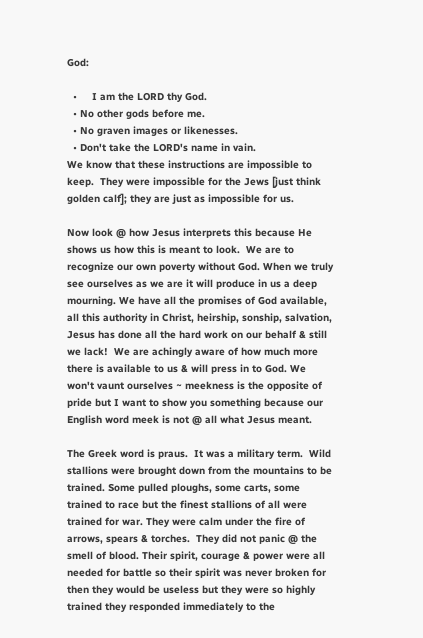God:

  •     I am the LORD thy God.
  • No other gods before me.
  • No graven images or likenesses.
  • Don't take the LORD's name in vain.
We know that these instructions are impossible to keep.  They were impossible for the Jews [just think golden calf]; they are just as impossible for us.

Now look @ how Jesus interprets this because He shows us how this is meant to look.  We are to recognize our own poverty without God. When we truly see ourselves as we are it will produce in us a deep mourning. We have all the promises of God available, all this authority in Christ, heirship, sonship, salvation, Jesus has done all the hard work on our behalf & still we lack!  We are achingly aware of how much more there is available to us & will press in to God. We won't vaunt ourselves ~ meekness is the opposite of pride but I want to show you something because our English word meek is not @ all what Jesus meant.

The Greek word is praus.  It was a military term.  Wild stallions were brought down from the mountains to be trained. Some pulled ploughs, some carts, some trained to race but the finest stallions of all were trained for war. They were calm under the fire of arrows, spears & torches.  They did not panic @ the smell of blood. Their spirit, courage & power were all needed for battle so their spirit was never broken for then they would be useless but they were so highly trained they responded immediately to the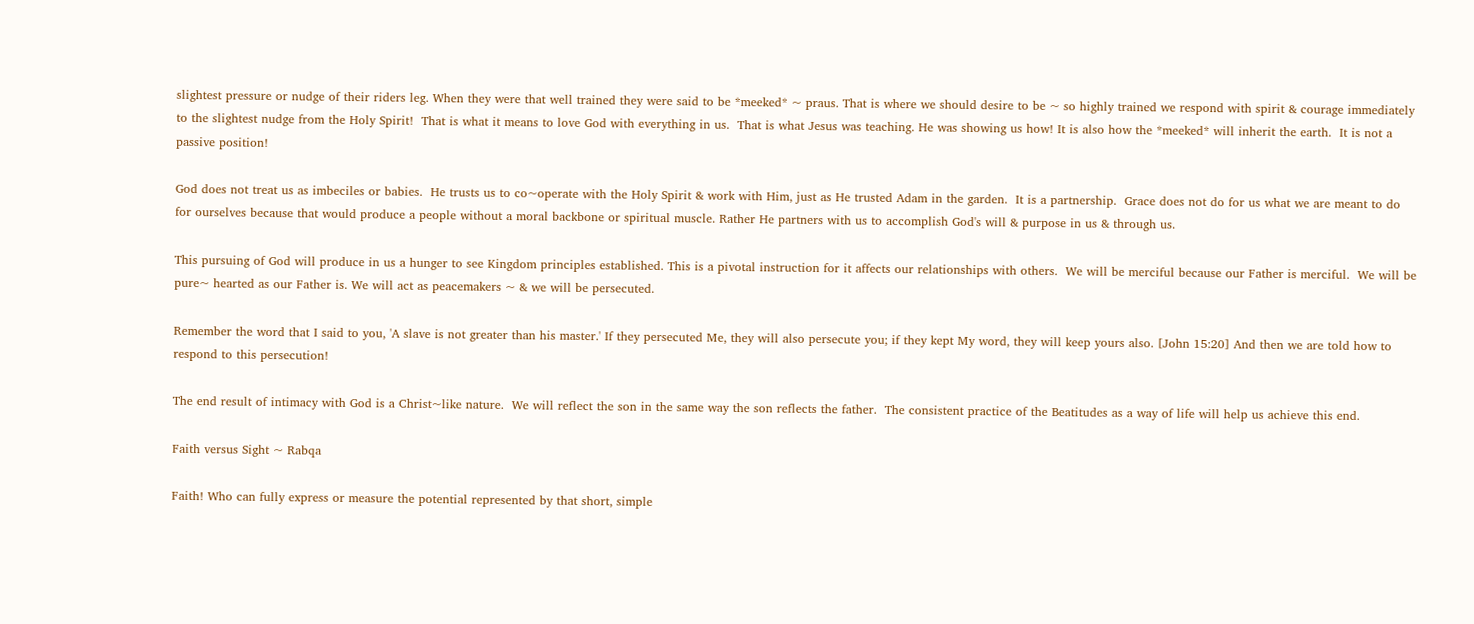slightest pressure or nudge of their riders leg. When they were that well trained they were said to be *meeked* ~ praus. That is where we should desire to be ~ so highly trained we respond with spirit & courage immediately to the slightest nudge from the Holy Spirit!  That is what it means to love God with everything in us.  That is what Jesus was teaching. He was showing us how! It is also how the *meeked* will inherit the earth.  It is not a passive position!

God does not treat us as imbeciles or babies.  He trusts us to co~operate with the Holy Spirit & work with Him, just as He trusted Adam in the garden.  It is a partnership.  Grace does not do for us what we are meant to do for ourselves because that would produce a people without a moral backbone or spiritual muscle. Rather He partners with us to accomplish God's will & purpose in us & through us.

This pursuing of God will produce in us a hunger to see Kingdom principles established. This is a pivotal instruction for it affects our relationships with others.  We will be merciful because our Father is merciful.  We will be pure~ hearted as our Father is. We will act as peacemakers ~ & we will be persecuted.

Remember the word that I said to you, 'A slave is not greater than his master.' If they persecuted Me, they will also persecute you; if they kept My word, they will keep yours also. [John 15:20] And then we are told how to respond to this persecution!

The end result of intimacy with God is a Christ~like nature.  We will reflect the son in the same way the son reflects the father.  The consistent practice of the Beatitudes as a way of life will help us achieve this end.

Faith versus Sight ~ Rabqa

Faith! Who can fully express or measure the potential represented by that short, simple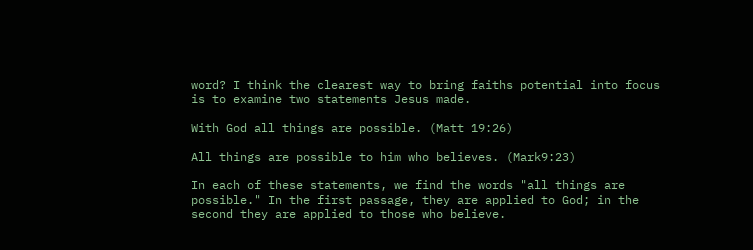word? I think the clearest way to bring faiths potential into focus is to examine two statements Jesus made.

With God all things are possible. (Matt 19:26)

All things are possible to him who believes. (Mark9:23)

In each of these statements, we find the words "all things are possible." In the first passage, they are applied to God; in the second they are applied to those who believe.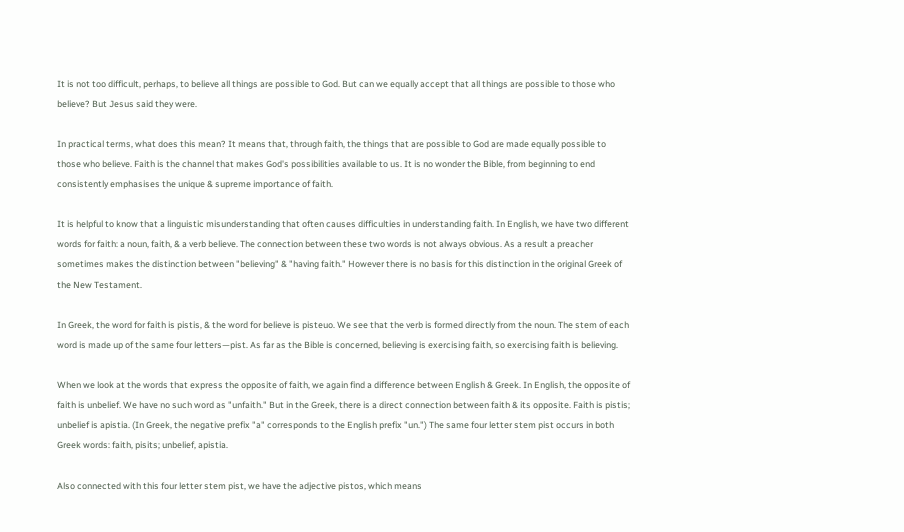It is not too difficult, perhaps, to believe all things are possible to God. But can we equally accept that all things are possible to those who believe? But Jesus said they were.

In practical terms, what does this mean? It means that, through faith, the things that are possible to God are made equally possible to those who believe. Faith is the channel that makes God's possibilities available to us. It is no wonder the Bible, from beginning to end
consistently emphasises the unique & supreme importance of faith.

It is helpful to know that a linguistic misunderstanding that often causes difficulties in understanding faith. In English, we have two different words for faith: a noun, faith, & a verb believe. The connection between these two words is not always obvious. As a result a preacher sometimes makes the distinction between "believing" & "having faith." However there is no basis for this distinction in the original Greek of the New Testament.

In Greek, the word for faith is pistis, & the word for believe is pisteuo. We see that the verb is formed directly from the noun. The stem of each word is made up of the same four letters—pist. As far as the Bible is concerned, believing is exercising faith, so exercising faith is believing.

When we look at the words that express the opposite of faith, we again find a difference between English & Greek. In English, the opposite of faith is unbelief. We have no such word as "unfaith." But in the Greek, there is a direct connection between faith & its opposite. Faith is pistis; unbelief is apistia. (In Greek, the negative prefix "a" corresponds to the English prefix "un.") The same four letter stem pist occurs in both Greek words: faith, pisits; unbelief, apistia.

Also connected with this four letter stem pist, we have the adjective pistos, which means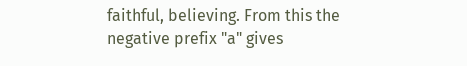faithful, believing. From this the negative prefix "a" gives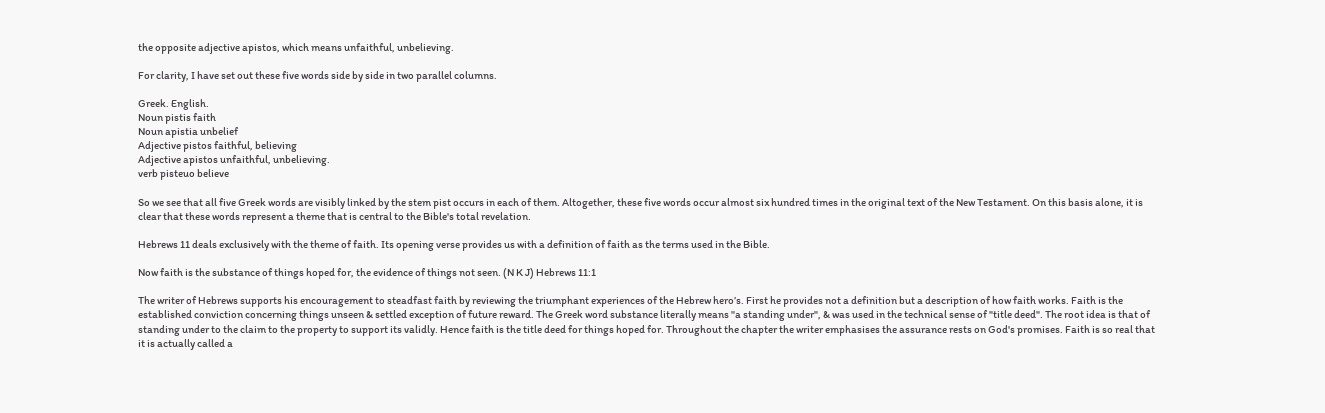the opposite adjective apistos, which means unfaithful, unbelieving.

For clarity, I have set out these five words side by side in two parallel columns.

Greek. English.
Noun pistis faith
Noun apistia unbelief
Adjective pistos faithful, believing
Adjective apistos unfaithful, unbelieving.
verb pisteuo believe

So we see that all five Greek words are visibly linked by the stem pist occurs in each of them. Altogether, these five words occur almost six hundred times in the original text of the New Testament. On this basis alone, it is clear that these words represent a theme that is central to the Bible's total revelation.

Hebrews 11 deals exclusively with the theme of faith. Its opening verse provides us with a definition of faith as the terms used in the Bible.

Now faith is the substance of things hoped for, the evidence of things not seen. (N K J) Hebrews 11:1

The writer of Hebrews supports his encouragement to steadfast faith by reviewing the triumphant experiences of the Hebrew hero’s. First he provides not a definition but a description of how faith works. Faith is the established conviction concerning things unseen & settled exception of future reward. The Greek word substance literally means "a standing under", & was used in the technical sense of "title deed". The root idea is that of standing under to the claim to the property to support its validly. Hence faith is the title deed for things hoped for. Throughout the chapter the writer emphasises the assurance rests on God's promises. Faith is so real that it is actually called a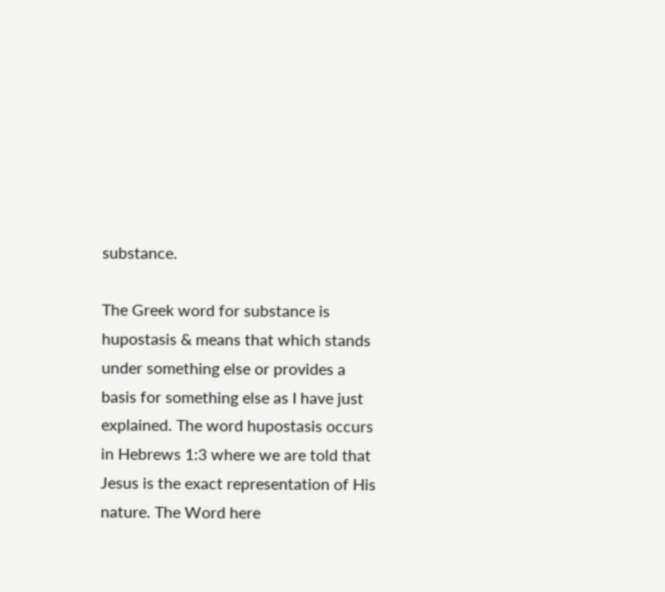substance.

The Greek word for substance is hupostasis & means that which stands under something else or provides a basis for something else as I have just explained. The word hupostasis occurs in Hebrews 1:3 where we are told that Jesus is the exact representation of His nature. The Word here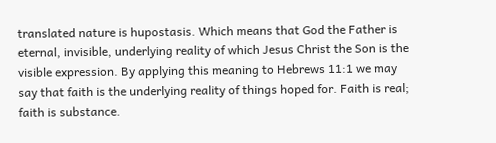translated nature is hupostasis. Which means that God the Father is eternal, invisible, underlying reality of which Jesus Christ the Son is the visible expression. By applying this meaning to Hebrews 11:1 we may say that faith is the underlying reality of things hoped for. Faith is real; faith is substance.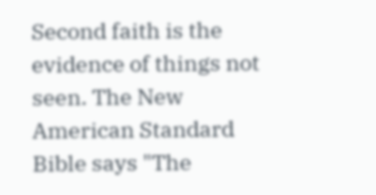Second faith is the evidence of things not seen. The New American Standard Bible says "The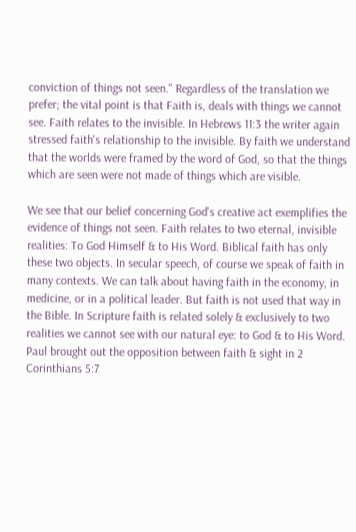conviction of things not seen." Regardless of the translation we prefer; the vital point is that Faith is, deals with things we cannot see. Faith relates to the invisible. In Hebrews 11:3 the writer again stressed faith's relationship to the invisible. By faith we understand that the worlds were framed by the word of God, so that the things which are seen were not made of things which are visible.

We see that our belief concerning God's creative act exemplifies the evidence of things not seen. Faith relates to two eternal, invisible realities: To God Himself & to His Word. Biblical faith has only these two objects. In secular speech, of course we speak of faith in many contexts. We can talk about having faith in the economy, in medicine, or in a political leader. But faith is not used that way in the Bible. In Scripture faith is related solely & exclusively to two realities we cannot see with our natural eye: to God & to His Word. Paul brought out the opposition between faith & sight in 2 Corinthians 5:7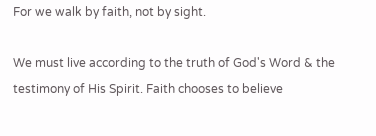For we walk by faith, not by sight.

We must live according to the truth of God's Word & the testimony of His Spirit. Faith chooses to believe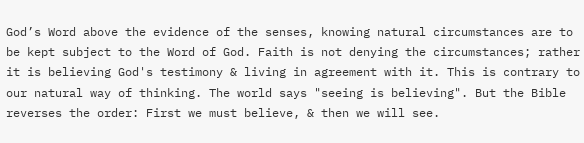God’s Word above the evidence of the senses, knowing natural circumstances are to be kept subject to the Word of God. Faith is not denying the circumstances; rather it is believing God's testimony & living in agreement with it. This is contrary to our natural way of thinking. The world says "seeing is believing". But the Bible reverses the order: First we must believe, & then we will see.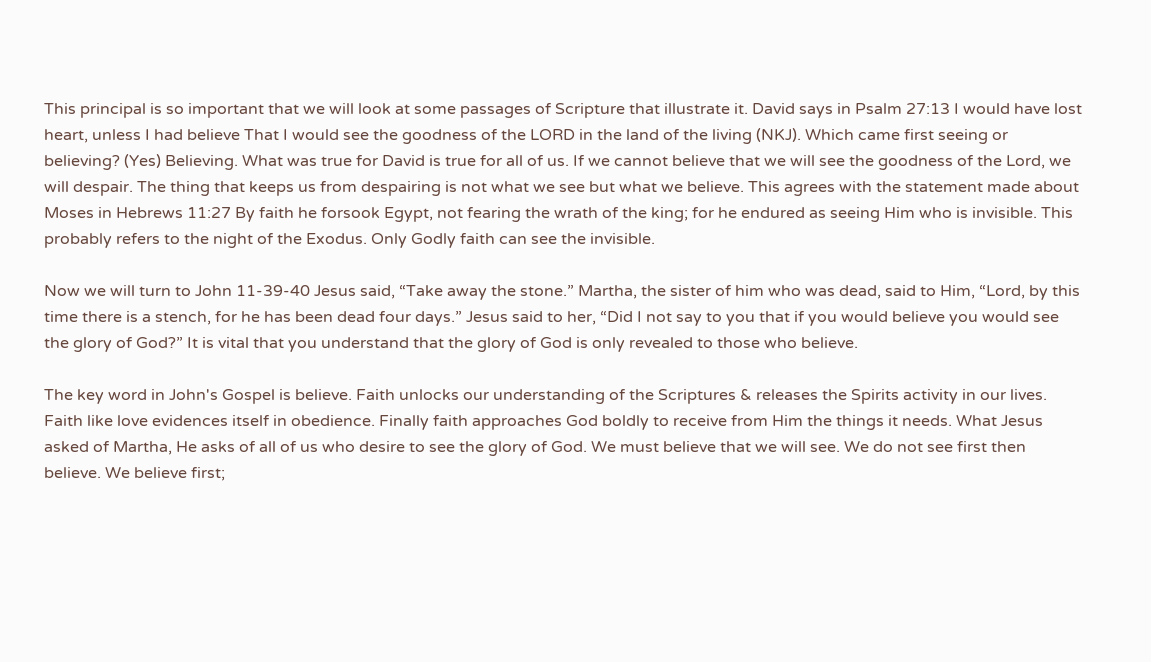This principal is so important that we will look at some passages of Scripture that illustrate it. David says in Psalm 27:13 I would have lost heart, unless I had believe That I would see the goodness of the LORD in the land of the living (NKJ). Which came first seeing or believing? (Yes) Believing. What was true for David is true for all of us. If we cannot believe that we will see the goodness of the Lord, we will despair. The thing that keeps us from despairing is not what we see but what we believe. This agrees with the statement made about Moses in Hebrews 11:27 By faith he forsook Egypt, not fearing the wrath of the king; for he endured as seeing Him who is invisible. This probably refers to the night of the Exodus. Only Godly faith can see the invisible.

Now we will turn to John 11-39-40 Jesus said, “Take away the stone.” Martha, the sister of him who was dead, said to Him, “Lord, by this time there is a stench, for he has been dead four days.” Jesus said to her, “Did I not say to you that if you would believe you would see the glory of God?” It is vital that you understand that the glory of God is only revealed to those who believe.

The key word in John's Gospel is believe. Faith unlocks our understanding of the Scriptures & releases the Spirits activity in our lives. Faith like love evidences itself in obedience. Finally faith approaches God boldly to receive from Him the things it needs. What Jesus asked of Martha, He asks of all of us who desire to see the glory of God. We must believe that we will see. We do not see first then believe. We believe first;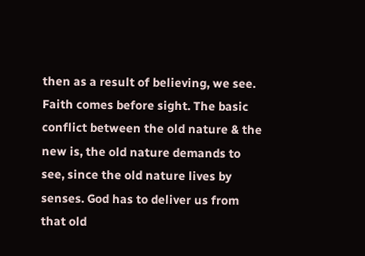then as a result of believing, we see. Faith comes before sight. The basic conflict between the old nature & the new is, the old nature demands to see, since the old nature lives by senses. God has to deliver us from that old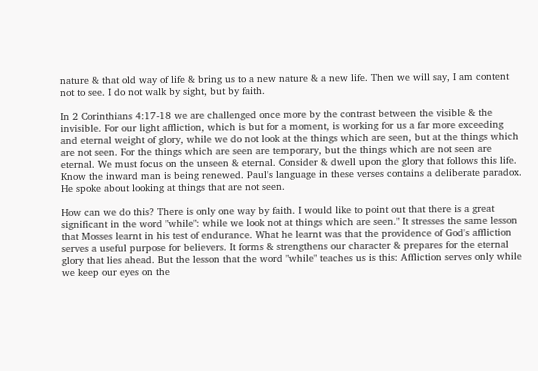nature & that old way of life & bring us to a new nature & a new life. Then we will say, I am content not to see. I do not walk by sight, but by faith.

In 2 Corinthians 4:17-18 we are challenged once more by the contrast between the visible & the invisible. For our light affliction, which is but for a moment, is working for us a far more exceeding and eternal weight of glory, while we do not look at the things which are seen, but at the things which are not seen. For the things which are seen are temporary, but the things which are not seen are eternal. We must focus on the unseen & eternal. Consider & dwell upon the glory that follows this life. Know the inward man is being renewed. Paul's language in these verses contains a deliberate paradox. He spoke about looking at things that are not seen.

How can we do this? There is only one way by faith. I would like to point out that there is a great significant in the word "while": while we look not at things which are seen." It stresses the same lesson that Mosses learnt in his test of endurance. What he learnt was that the providence of God's affliction serves a useful purpose for believers. It forms & strengthens our character & prepares for the eternal glory that lies ahead. But the lesson that the word "while" teaches us is this: Affliction serves only while we keep our eyes on the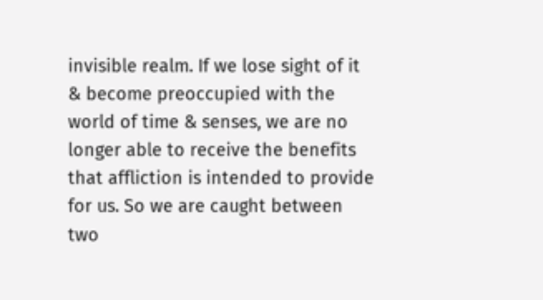invisible realm. If we lose sight of it & become preoccupied with the world of time & senses, we are no longer able to receive the benefits that affliction is intended to provide for us. So we are caught between two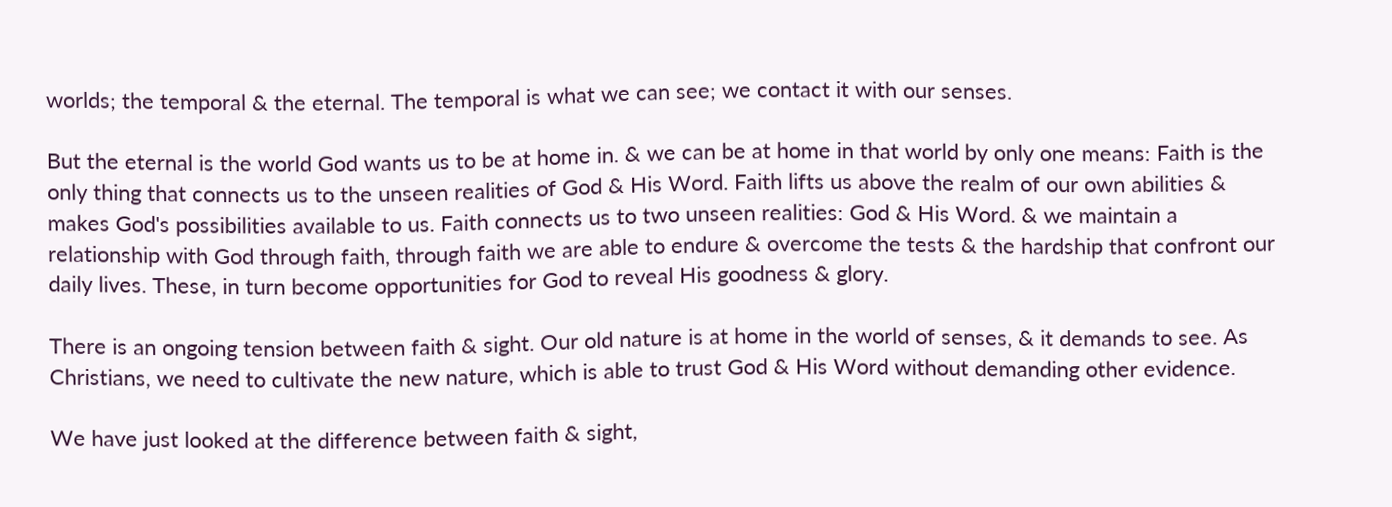worlds; the temporal & the eternal. The temporal is what we can see; we contact it with our senses.

But the eternal is the world God wants us to be at home in. & we can be at home in that world by only one means: Faith is the only thing that connects us to the unseen realities of God & His Word. Faith lifts us above the realm of our own abilities & makes God's possibilities available to us. Faith connects us to two unseen realities: God & His Word. & we maintain a relationship with God through faith, through faith we are able to endure & overcome the tests & the hardship that confront our daily lives. These, in turn become opportunities for God to reveal His goodness & glory.

There is an ongoing tension between faith & sight. Our old nature is at home in the world of senses, & it demands to see. As Christians, we need to cultivate the new nature, which is able to trust God & His Word without demanding other evidence.

We have just looked at the difference between faith & sight,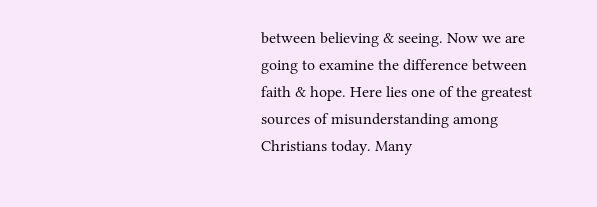between believing & seeing. Now we are going to examine the difference between faith & hope. Here lies one of the greatest sources of misunderstanding among Christians today. Many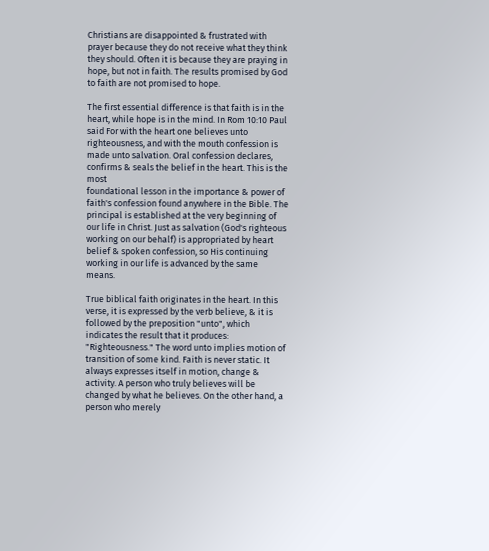Christians are disappointed & frustrated with prayer because they do not receive what they think they should. Often it is because they are praying in hope, but not in faith. The results promised by God to faith are not promised to hope.

The first essential difference is that faith is in the heart, while hope is in the mind. In Rom 10:10 Paul said For with the heart one believes unto righteousness, and with the mouth confession is made unto salvation. Oral confession declares, confirms & seals the belief in the heart. This is the most
foundational lesson in the importance & power of faith's confession found anywhere in the Bible. The principal is established at the very beginning of our life in Christ. Just as salvation (God's righteous working on our behalf) is appropriated by heart belief & spoken confession, so His continuing working in our life is advanced by the same means.

True biblical faith originates in the heart. In this verse, it is expressed by the verb believe, & it is followed by the preposition "unto", which indicates the result that it produces: "Righteousness." The word unto implies motion of transition of some kind. Faith is never static. It always expresses itself in motion, change & activity. A person who truly believes will be changed by what he believes. On the other hand, a person who merely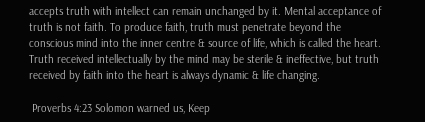accepts truth with intellect can remain unchanged by it. Mental acceptance of truth is not faith. To produce faith, truth must penetrate beyond the conscious mind into the inner centre & source of life, which is called the heart. Truth received intellectually by the mind may be sterile & ineffective, but truth received by faith into the heart is always dynamic & life changing.

 Proverbs 4:23 Solomon warned us, Keep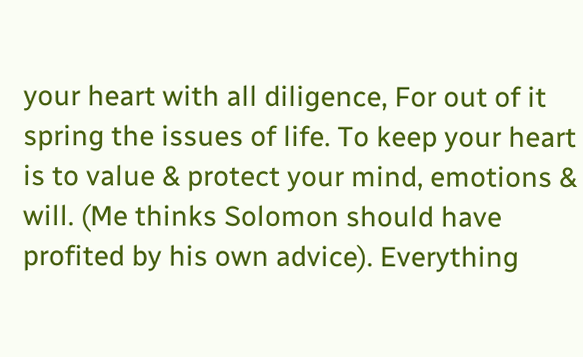your heart with all diligence, For out of it spring the issues of life. To keep your heart is to value & protect your mind, emotions & will. (Me thinks Solomon should have profited by his own advice). Everything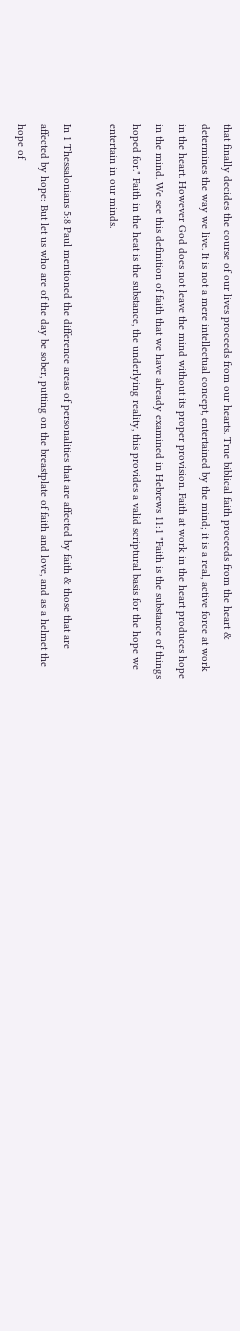that finally decides the course of our lives proceeds from our hearts. True biblical faith proceeds from the heart & determines the way we live. It is not a mere intellectual concept, entertained by the mind; it is a real, active force at work in the heart. However God does not leave the mind without its proper provision. Faith at work in the heart produces hope in the mind. We see this definition of faith that we have already examined in Hebrews 11:1 "Faith is the substance of things hoped for." Faith in the heat is the substance, the underlying reality, this provides a valid scriptural basis for the hope we entertain in our minds.

In 1 Thessalonians 5:8 Paul mentioned the difference areas of personalities that are affected by faith & those that are affected by hope: But let us who are of the day be sober, putting on the breastplate of faith and love, and as a helmet the hope of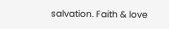salvation. Faith & love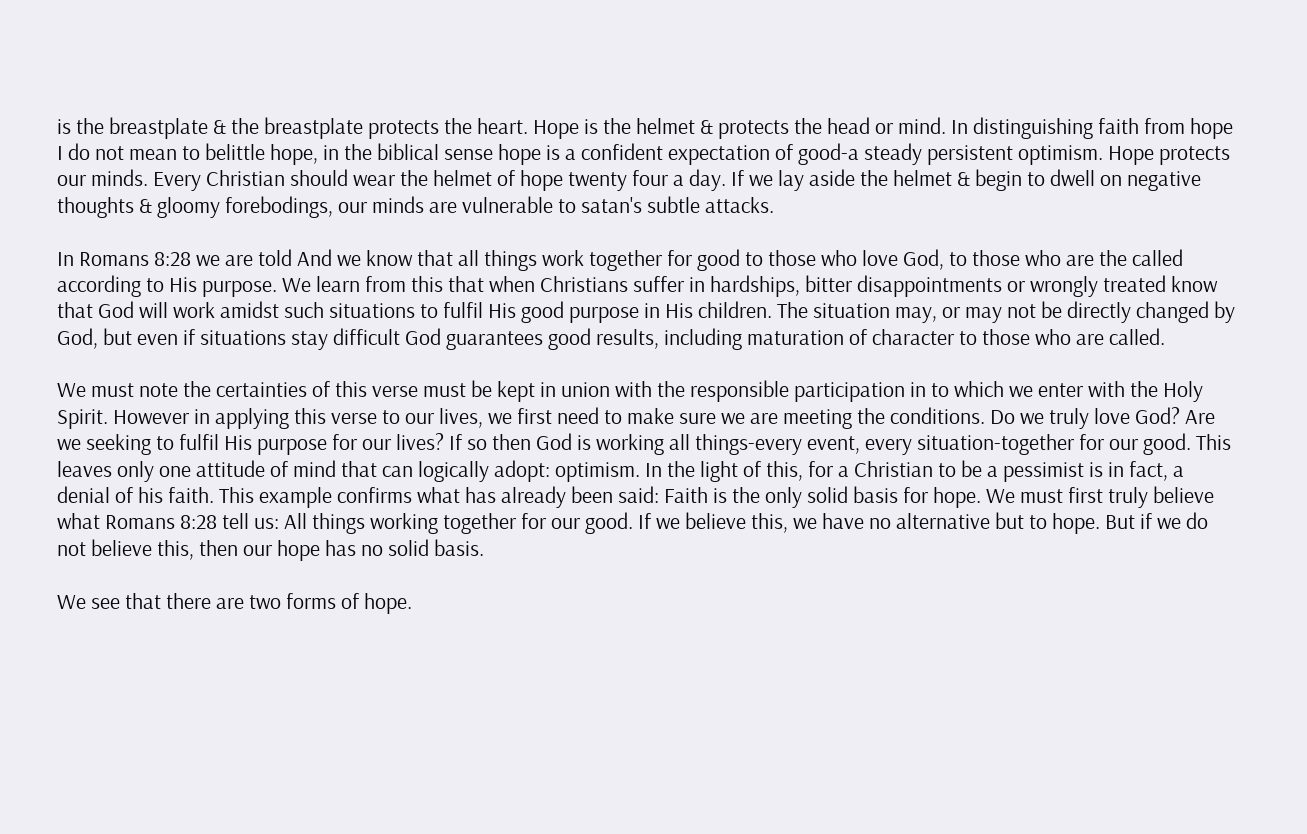is the breastplate & the breastplate protects the heart. Hope is the helmet & protects the head or mind. In distinguishing faith from hope I do not mean to belittle hope, in the biblical sense hope is a confident expectation of good-a steady persistent optimism. Hope protects our minds. Every Christian should wear the helmet of hope twenty four a day. If we lay aside the helmet & begin to dwell on negative thoughts & gloomy forebodings, our minds are vulnerable to satan's subtle attacks.

In Romans 8:28 we are told And we know that all things work together for good to those who love God, to those who are the called according to His purpose. We learn from this that when Christians suffer in hardships, bitter disappointments or wrongly treated know that God will work amidst such situations to fulfil His good purpose in His children. The situation may, or may not be directly changed by God, but even if situations stay difficult God guarantees good results, including maturation of character to those who are called.

We must note the certainties of this verse must be kept in union with the responsible participation in to which we enter with the Holy Spirit. However in applying this verse to our lives, we first need to make sure we are meeting the conditions. Do we truly love God? Are we seeking to fulfil His purpose for our lives? If so then God is working all things-every event, every situation-together for our good. This leaves only one attitude of mind that can logically adopt: optimism. In the light of this, for a Christian to be a pessimist is in fact, a denial of his faith. This example confirms what has already been said: Faith is the only solid basis for hope. We must first truly believe what Romans 8:28 tell us: All things working together for our good. If we believe this, we have no alternative but to hope. But if we do not believe this, then our hope has no solid basis.

We see that there are two forms of hope.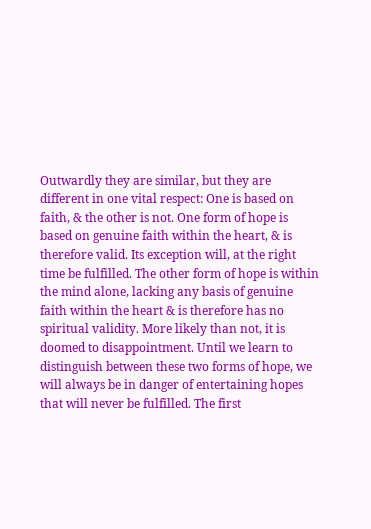Outwardly they are similar, but they are different in one vital respect: One is based on faith, & the other is not. One form of hope is based on genuine faith within the heart, & is therefore valid. Its exception will, at the right time be fulfilled. The other form of hope is within the mind alone, lacking any basis of genuine faith within the heart & is therefore has no spiritual validity. More likely than not, it is doomed to disappointment. Until we learn to distinguish between these two forms of hope, we will always be in danger of entertaining hopes that will never be fulfilled. The first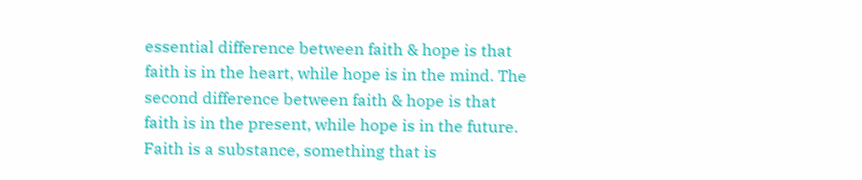essential difference between faith & hope is that faith is in the heart, while hope is in the mind. The second difference between faith & hope is that faith is in the present, while hope is in the future. Faith is a substance, something that is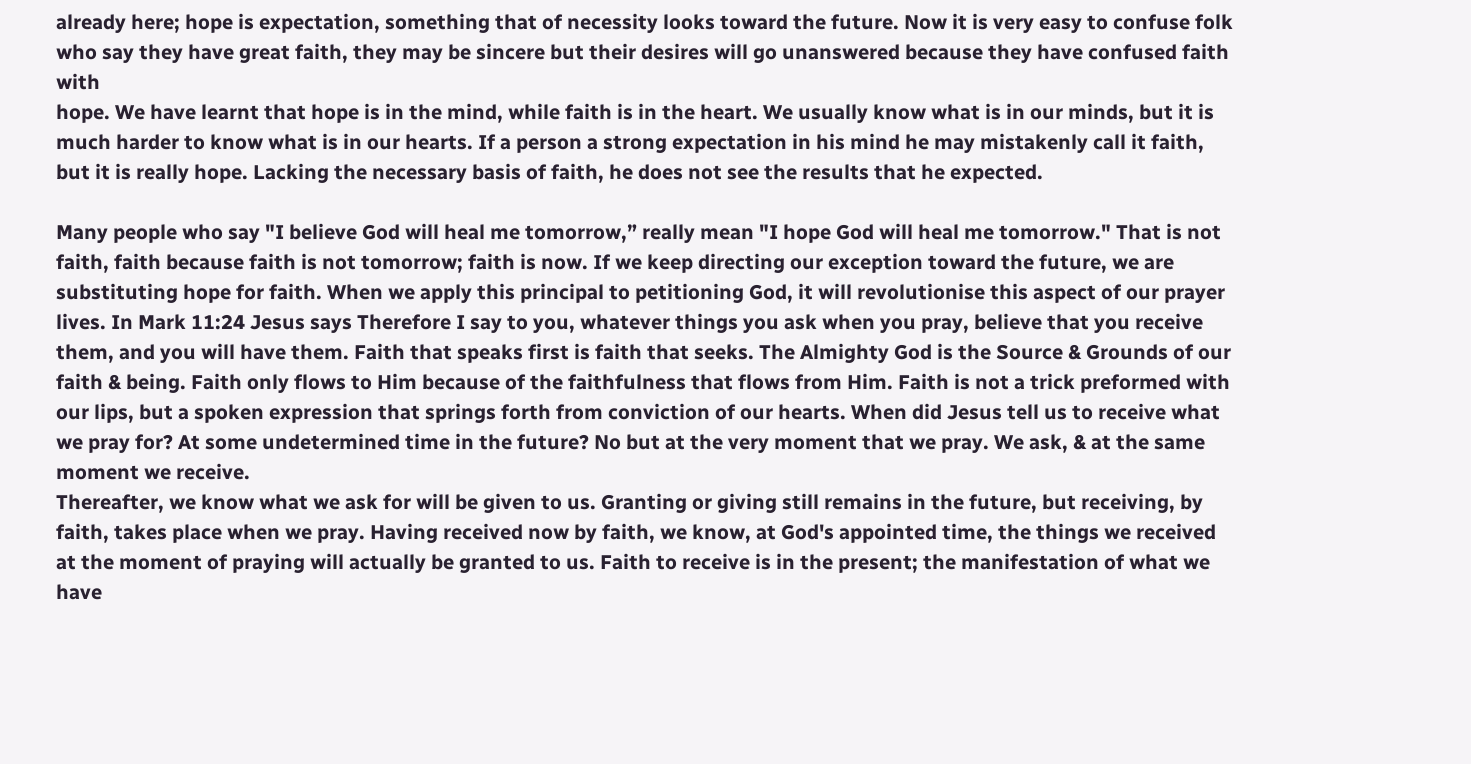already here; hope is expectation, something that of necessity looks toward the future. Now it is very easy to confuse folk who say they have great faith, they may be sincere but their desires will go unanswered because they have confused faith with
hope. We have learnt that hope is in the mind, while faith is in the heart. We usually know what is in our minds, but it is much harder to know what is in our hearts. If a person a strong expectation in his mind he may mistakenly call it faith, but it is really hope. Lacking the necessary basis of faith, he does not see the results that he expected.

Many people who say "I believe God will heal me tomorrow,” really mean "I hope God will heal me tomorrow." That is not faith, faith because faith is not tomorrow; faith is now. If we keep directing our exception toward the future, we are substituting hope for faith. When we apply this principal to petitioning God, it will revolutionise this aspect of our prayer lives. In Mark 11:24 Jesus says Therefore I say to you, whatever things you ask when you pray, believe that you receive them, and you will have them. Faith that speaks first is faith that seeks. The Almighty God is the Source & Grounds of our faith & being. Faith only flows to Him because of the faithfulness that flows from Him. Faith is not a trick preformed with our lips, but a spoken expression that springs forth from conviction of our hearts. When did Jesus tell us to receive what we pray for? At some undetermined time in the future? No but at the very moment that we pray. We ask, & at the same moment we receive.
Thereafter, we know what we ask for will be given to us. Granting or giving still remains in the future, but receiving, by faith, takes place when we pray. Having received now by faith, we know, at God's appointed time, the things we received at the moment of praying will actually be granted to us. Faith to receive is in the present; the manifestation of what we have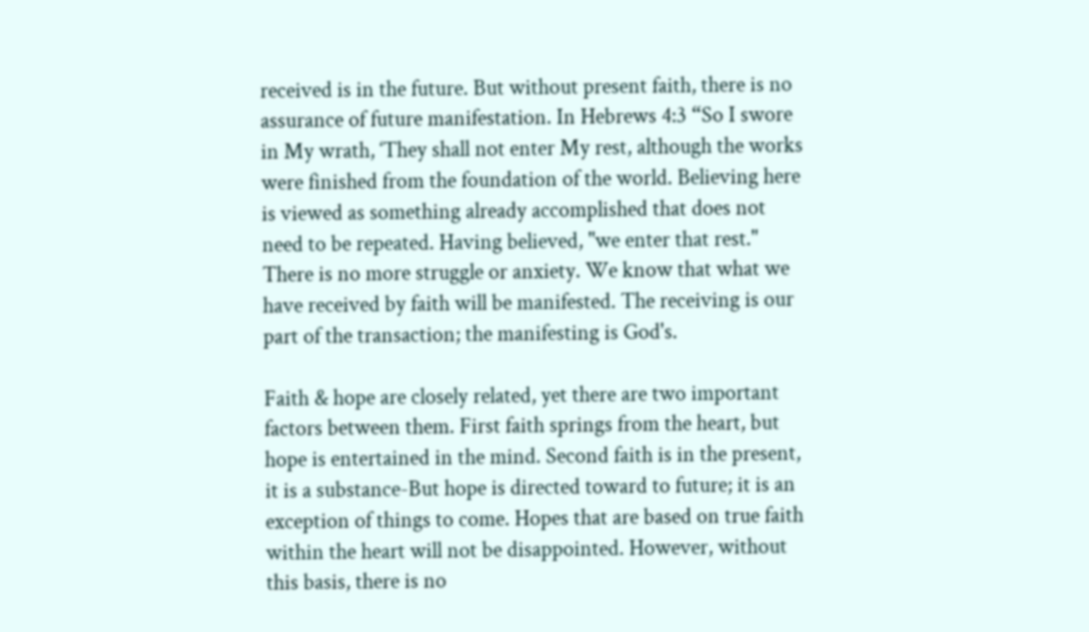received is in the future. But without present faith, there is no assurance of future manifestation. In Hebrews 4:3 “So I swore in My wrath, ‘They shall not enter My rest, although the works were finished from the foundation of the world. Believing here is viewed as something already accomplished that does not need to be repeated. Having believed, "we enter that rest." There is no more struggle or anxiety. We know that what we have received by faith will be manifested. The receiving is our part of the transaction; the manifesting is God's.

Faith & hope are closely related, yet there are two important factors between them. First faith springs from the heart, but hope is entertained in the mind. Second faith is in the present, it is a substance-But hope is directed toward to future; it is an exception of things to come. Hopes that are based on true faith within the heart will not be disappointed. However, without this basis, there is no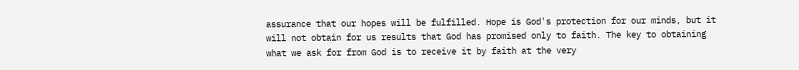assurance that our hopes will be fulfilled. Hope is God's protection for our minds, but it will not obtain for us results that God has promised only to faith. The key to obtaining what we ask for from God is to receive it by faith at the very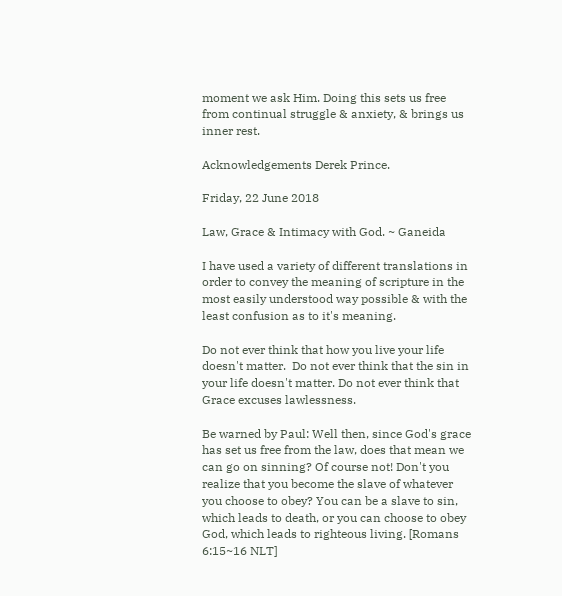moment we ask Him. Doing this sets us free from continual struggle & anxiety, & brings us inner rest.

Acknowledgements Derek Prince.

Friday, 22 June 2018

Law, Grace & Intimacy with God. ~ Ganeida

I have used a variety of different translations in order to convey the meaning of scripture in the most easily understood way possible & with the least confusion as to it's meaning.

Do not ever think that how you live your life doesn't matter.  Do not ever think that the sin in your life doesn't matter. Do not ever think that Grace excuses lawlessness.

Be warned by Paul: Well then, since God's grace has set us free from the law, does that mean we can go on sinning? Of course not! Don't you realize that you become the slave of whatever you choose to obey? You can be a slave to sin, which leads to death, or you can choose to obey God, which leads to righteous living. [Romans 6:15~16 NLT]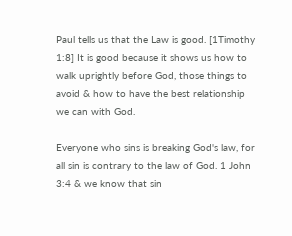Paul tells us that the Law is good. [1Timothy 1:8] It is good because it shows us how to walk uprightly before God, those things to avoid & how to have the best relationship we can with God.

Everyone who sins is breaking God's law, for all sin is contrary to the law of God. 1 John 3:4 & we know that sin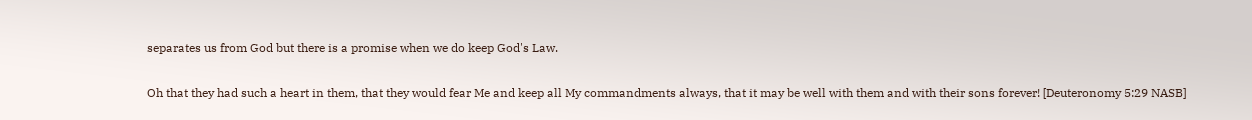separates us from God but there is a promise when we do keep God's Law.

Oh that they had such a heart in them, that they would fear Me and keep all My commandments always, that it may be well with them and with their sons forever! [Deuteronomy 5:29 NASB]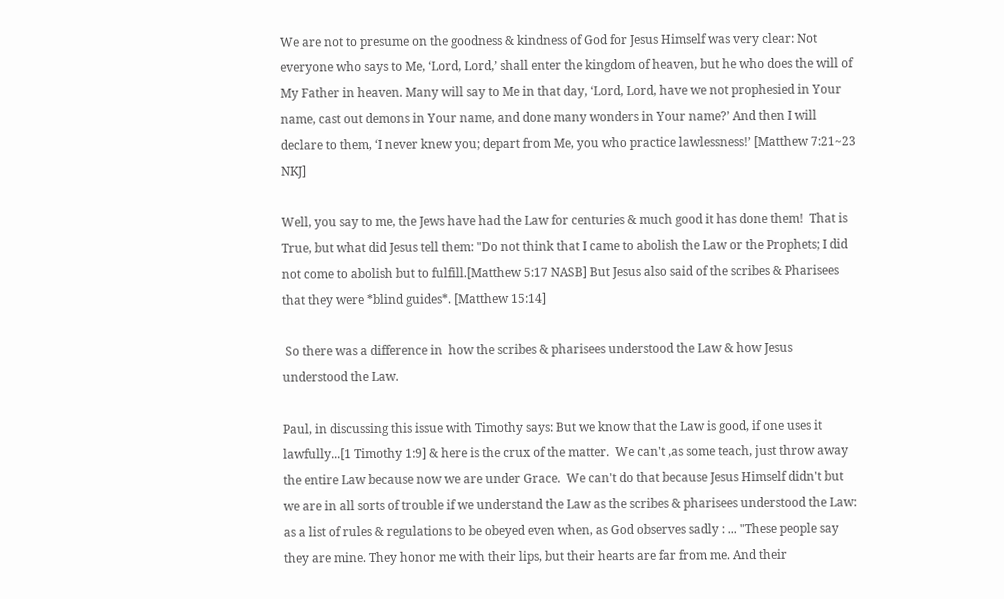We are not to presume on the goodness & kindness of God for Jesus Himself was very clear: Not everyone who says to Me, ‘Lord, Lord,’ shall enter the kingdom of heaven, but he who does the will of My Father in heaven. Many will say to Me in that day, ‘Lord, Lord, have we not prophesied in Your name, cast out demons in Your name, and done many wonders in Your name?’ And then I will declare to them, ‘I never knew you; depart from Me, you who practice lawlessness!’ [Matthew 7:21~23 NKJ]

Well, you say to me, the Jews have had the Law for centuries & much good it has done them!  That is True, but what did Jesus tell them: "Do not think that I came to abolish the Law or the Prophets; I did not come to abolish but to fulfill.[Matthew 5:17 NASB] But Jesus also said of the scribes & Pharisees that they were *blind guides*. [Matthew 15:14]

 So there was a difference in  how the scribes & pharisees understood the Law & how Jesus understood the Law.

Paul, in discussing this issue with Timothy says: But we know that the Law is good, if one uses it lawfully...[1 Timothy 1:9] & here is the crux of the matter.  We can't ,as some teach, just throw away the entire Law because now we are under Grace.  We can't do that because Jesus Himself didn't but we are in all sorts of trouble if we understand the Law as the scribes & pharisees understood the Law: as a list of rules & regulations to be obeyed even when, as God observes sadly : ... "These people say they are mine. They honor me with their lips, but their hearts are far from me. And their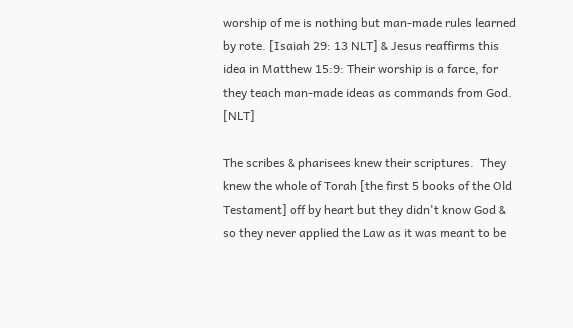worship of me is nothing but man-made rules learned by rote. [Isaiah 29: 13 NLT] & Jesus reaffirms this idea in Matthew 15:9: Their worship is a farce, for they teach man-made ideas as commands from God. [NLT]

The scribes & pharisees knew their scriptures.  They knew the whole of Torah [the first 5 books of the Old Testament] off by heart but they didn't know God & so they never applied the Law as it was meant to be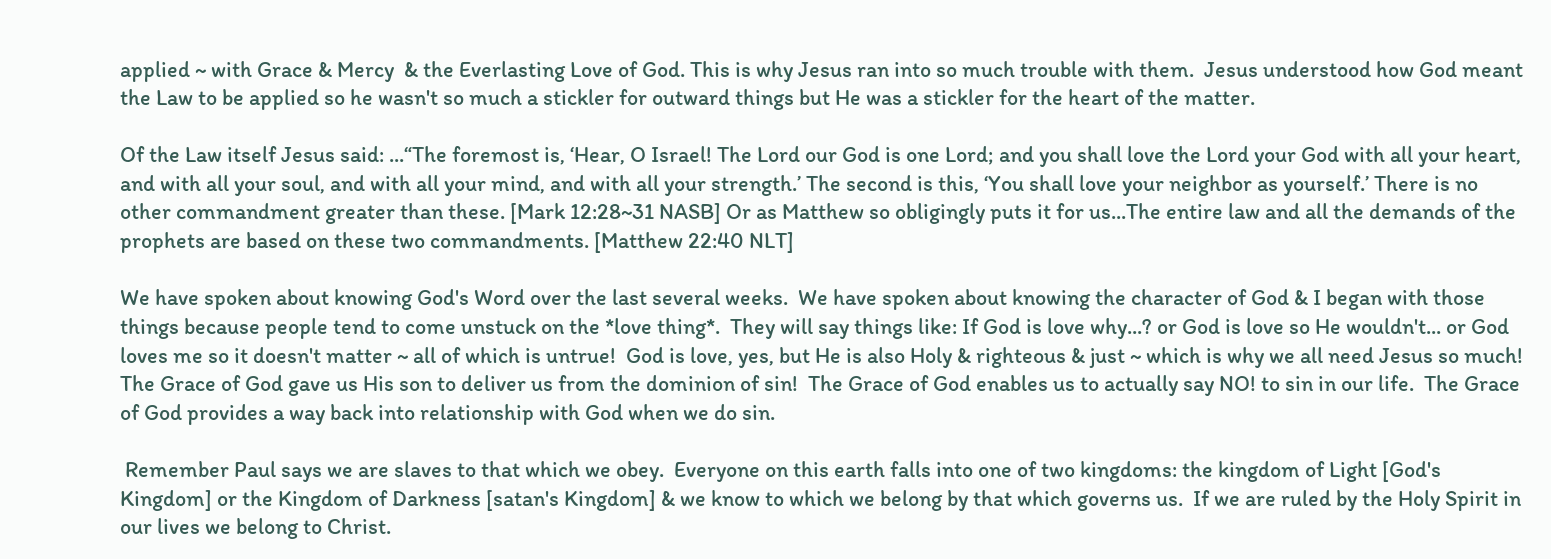applied ~ with Grace & Mercy  & the Everlasting Love of God. This is why Jesus ran into so much trouble with them.  Jesus understood how God meant the Law to be applied so he wasn't so much a stickler for outward things but He was a stickler for the heart of the matter.

Of the Law itself Jesus said: ...“The foremost is, ‘Hear, O Israel! The Lord our God is one Lord; and you shall love the Lord your God with all your heart, and with all your soul, and with all your mind, and with all your strength.’ The second is this, ‘You shall love your neighbor as yourself.’ There is no other commandment greater than these. [Mark 12:28~31 NASB] Or as Matthew so obligingly puts it for us...The entire law and all the demands of the prophets are based on these two commandments. [Matthew 22:40 NLT]

We have spoken about knowing God's Word over the last several weeks.  We have spoken about knowing the character of God & I began with those things because people tend to come unstuck on the *love thing*.  They will say things like: If God is love why...? or God is love so He wouldn't... or God loves me so it doesn't matter ~ all of which is untrue!  God is love, yes, but He is also Holy & righteous & just ~ which is why we all need Jesus so much!  The Grace of God gave us His son to deliver us from the dominion of sin!  The Grace of God enables us to actually say NO! to sin in our life.  The Grace of God provides a way back into relationship with God when we do sin.

 Remember Paul says we are slaves to that which we obey.  Everyone on this earth falls into one of two kingdoms: the kingdom of Light [God's Kingdom] or the Kingdom of Darkness [satan's Kingdom] & we know to which we belong by that which governs us.  If we are ruled by the Holy Spirit in our lives we belong to Christ.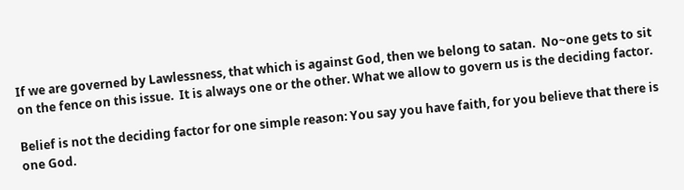If we are governed by Lawlessness, that which is against God, then we belong to satan.  No~one gets to sit on the fence on this issue.  It is always one or the other. What we allow to govern us is the deciding factor.

Belief is not the deciding factor for one simple reason: You say you have faith, for you believe that there is one God.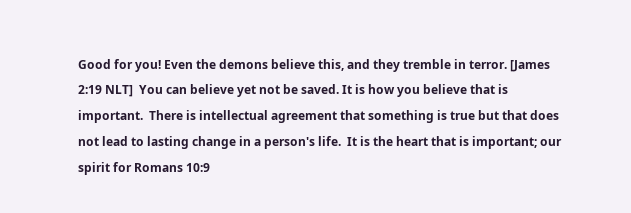Good for you! Even the demons believe this, and they tremble in terror. [James 2:19 NLT]  You can believe yet not be saved. It is how you believe that is important.  There is intellectual agreement that something is true but that does not lead to lasting change in a person's life.  It is the heart that is important; our spirit for Romans 10:9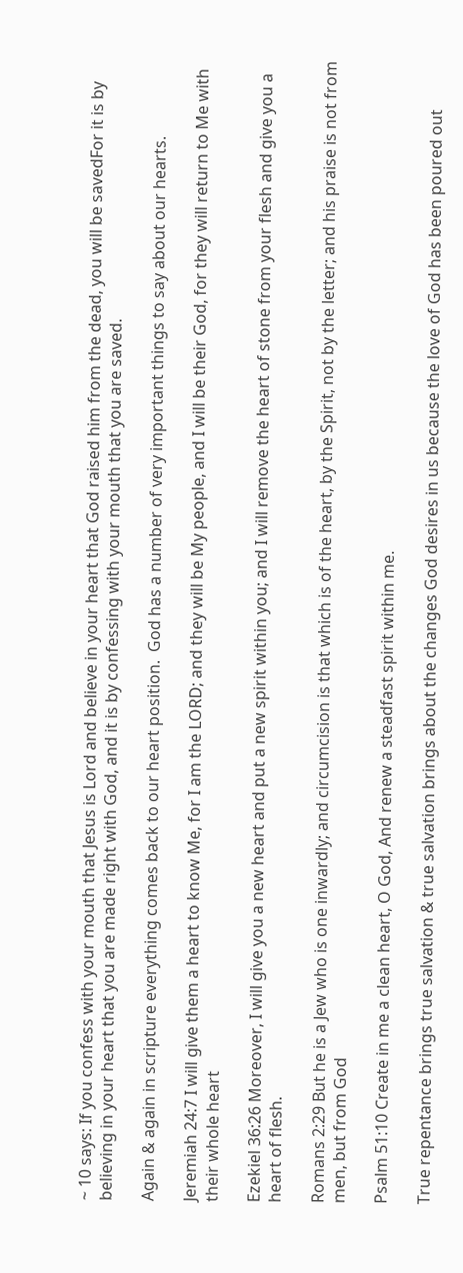~ 10 says: If you confess with your mouth that Jesus is Lord and believe in your heart that God raised him from the dead, you will be savedFor it is by believing in your heart that you are made right with God, and it is by confessing with your mouth that you are saved.

Again & again in scripture everything comes back to our heart position.  God has a number of very important things to say about our hearts.

Jeremiah 24:7 I will give them a heart to know Me, for I am the LORD; and they will be My people, and I will be their God, for they will return to Me with their whole heart

Ezekiel 36:26 Moreover, I will give you a new heart and put a new spirit within you; and I will remove the heart of stone from your flesh and give you a heart of flesh.

Romans 2:29 But he is a Jew who is one inwardly; and circumcision is that which is of the heart, by the Spirit, not by the letter; and his praise is not from men, but from God

Psalm 51:10 Create in me a clean heart, O God, And renew a steadfast spirit within me.

True repentance brings true salvation & true salvation brings about the changes God desires in us because the love of God has been poured out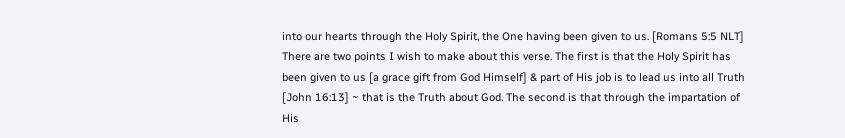into our hearts through the Holy Spirit, the One having been given to us. [Romans 5:5 NLT] There are two points I wish to make about this verse. The first is that the Holy Spirit has been given to us [a grace gift from God Himself] & part of His job is to lead us into all Truth [John 16:13] ~ that is the Truth about God. The second is that through the impartation of His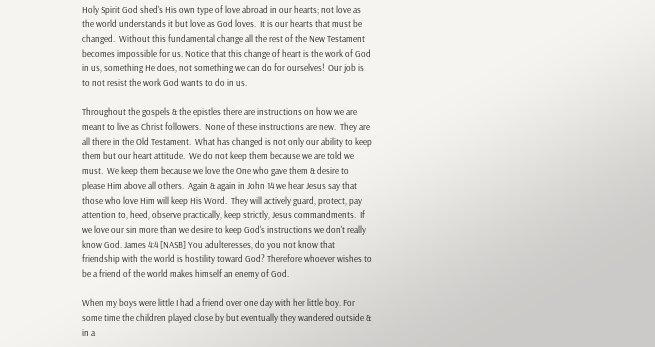Holy Spirit God shed's His own type of love abroad in our hearts; not love as the world understands it but love as God loves.  It is our hearts that must be changed.  Without this fundamental change all the rest of the New Testament becomes impossible for us. Notice that this change of heart is the work of God in us, something He does, not something we can do for ourselves!  Our job is to not resist the work God wants to do in us.

Throughout the gospels & the epistles there are instructions on how we are meant to live as Christ followers.  None of these instructions are new.  They are all there in the Old Testament.  What has changed is not only our ability to keep them but our heart attitude.  We do not keep them because we are told we must.  We keep them because we love the One who gave them & desire to please Him above all others.  Again & again in John 14 we hear Jesus say that those who love Him will keep His Word.  They will actively guard, protect, pay attention to, heed, observe practically, keep strictly, Jesus commandments.  If we love our sin more than we desire to keep God's instructions we don't really know God. James 4:4 [NASB] You adulteresses, do you not know that friendship with the world is hostility toward God? Therefore whoever wishes to be a friend of the world makes himself an enemy of God.

When my boys were little I had a friend over one day with her little boy. For some time the children played close by but eventually they wandered outside & in a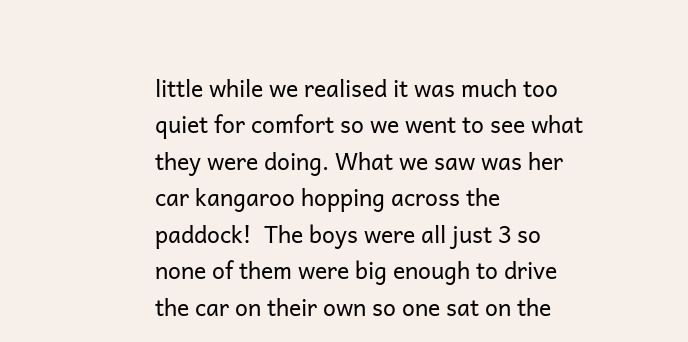little while we realised it was much too quiet for comfort so we went to see what they were doing. What we saw was her car kangaroo hopping across the paddock!  The boys were all just 3 so none of them were big enough to drive the car on their own so one sat on the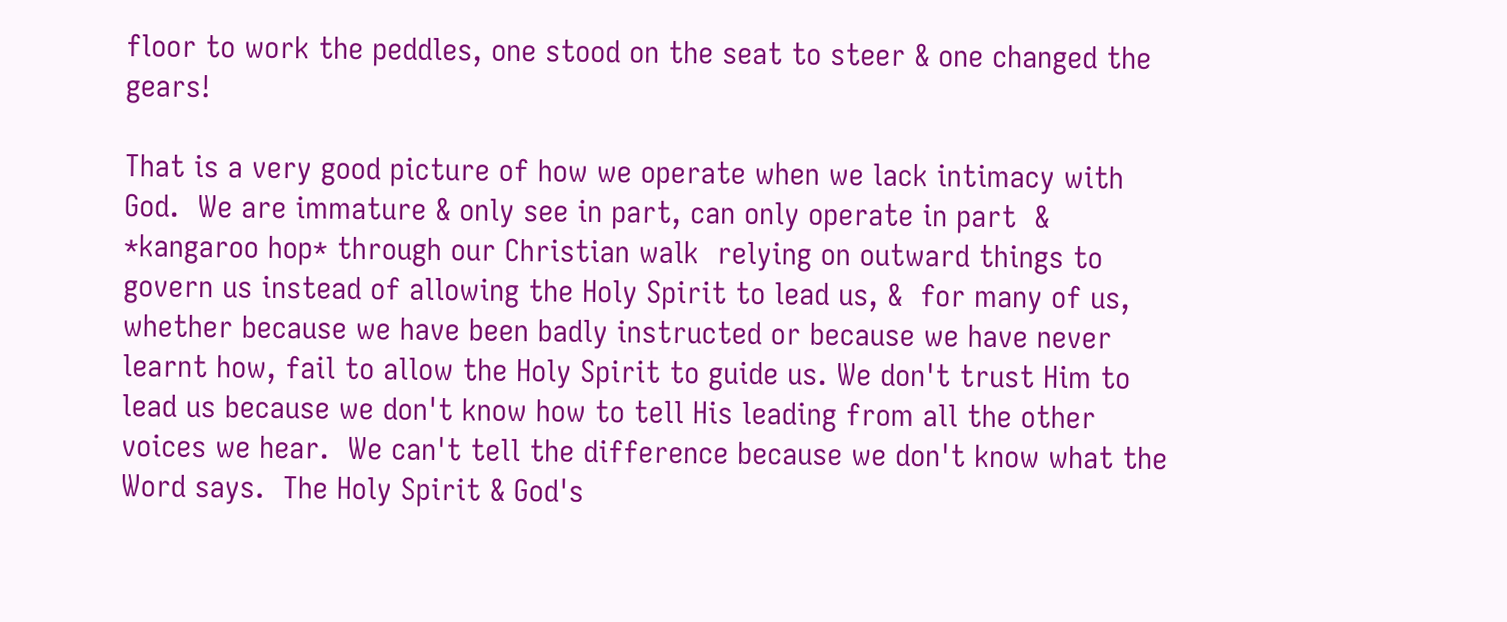floor to work the peddles, one stood on the seat to steer & one changed the gears!

That is a very good picture of how we operate when we lack intimacy with God.  We are immature & only see in part, can only operate in part  & *kangaroo hop* through our Christian walk  relying on outward things to govern us instead of allowing the Holy Spirit to lead us, &  for many of us, whether because we have been badly instructed or because we have never learnt how, fail to allow the Holy Spirit to guide us. We don't trust Him to lead us because we don't know how to tell His leading from all the other voices we hear.  We can't tell the difference because we don't know what the Word says.  The Holy Spirit & God's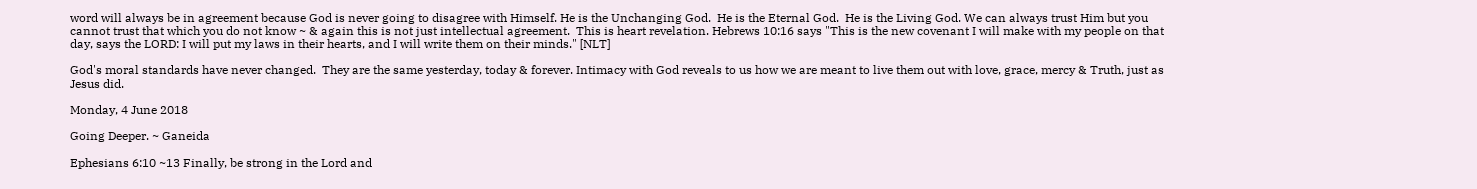word will always be in agreement because God is never going to disagree with Himself. He is the Unchanging God.  He is the Eternal God.  He is the Living God. We can always trust Him but you cannot trust that which you do not know ~ & again this is not just intellectual agreement.  This is heart revelation. Hebrews 10:16 says "This is the new covenant I will make with my people on that day, says the LORD: I will put my laws in their hearts, and I will write them on their minds." [NLT]

God's moral standards have never changed.  They are the same yesterday, today & forever. Intimacy with God reveals to us how we are meant to live them out with love, grace, mercy & Truth, just as Jesus did.

Monday, 4 June 2018

Going Deeper. ~ Ganeida

Ephesians 6:10 ~13 Finally, be strong in the Lord and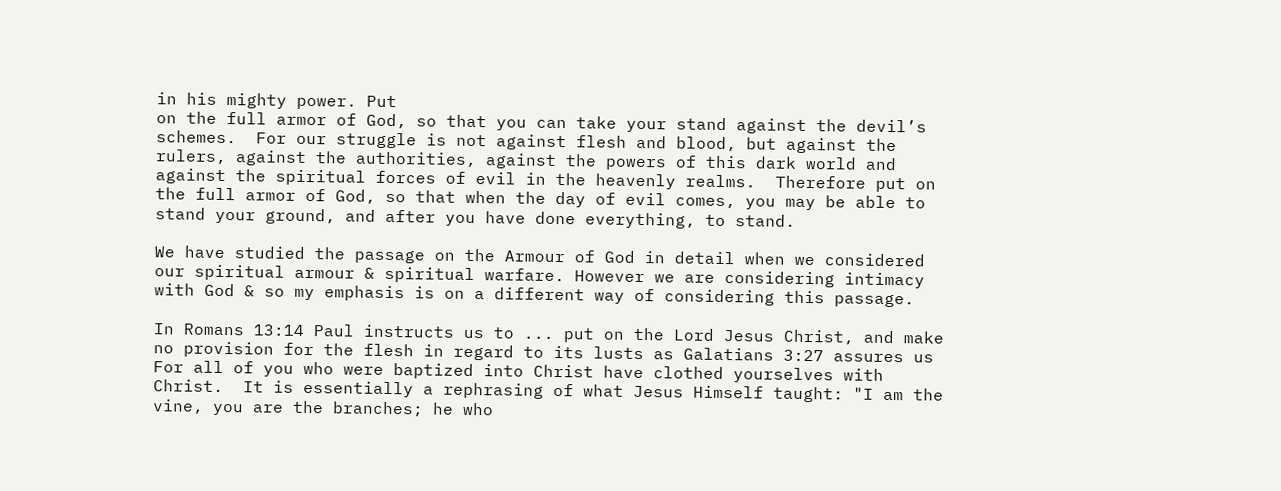in his mighty power. Put
on the full armor of God, so that you can take your stand against the devil’s schemes.  For our struggle is not against flesh and blood, but against the rulers, against the authorities, against the powers of this dark world and against the spiritual forces of evil in the heavenly realms.  Therefore put on the full armor of God, so that when the day of evil comes, you may be able to stand your ground, and after you have done everything, to stand.

We have studied the passage on the Armour of God in detail when we considered our spiritual armour & spiritual warfare. However we are considering intimacy with God & so my emphasis is on a different way of considering this passage.

In Romans 13:14 Paul instructs us to ... put on the Lord Jesus Christ, and make no provision for the flesh in regard to its lusts as Galatians 3:27 assures us For all of you who were baptized into Christ have clothed yourselves with Christ.  It is essentially a rephrasing of what Jesus Himself taught: "I am the vine, you are the branches; he who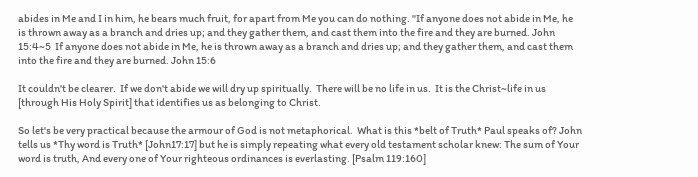abides in Me and I in him, he bears much fruit, for apart from Me you can do nothing. "If anyone does not abide in Me, he is thrown away as a branch and dries up; and they gather them, and cast them into the fire and they are burned. John 15:4~5  If anyone does not abide in Me, he is thrown away as a branch and dries up; and they gather them, and cast them into the fire and they are burned. John 15:6

It couldn't be clearer.  If we don't abide we will dry up spiritually.  There will be no life in us.  It is the Christ~life in us [through His Holy Spirit] that identifies us as belonging to Christ.

So let's be very practical because the armour of God is not metaphorical.  What is this *belt of Truth* Paul speaks of? John tells us *Thy word is Truth* [John17:17] but he is simply repeating what every old testament scholar knew: The sum of Your word is truth, And every one of Your righteous ordinances is everlasting. [Psalm 119:160]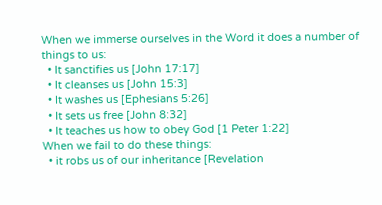When we immerse ourselves in the Word it does a number of things to us:
  • It sanctifies us [John 17:17]
  • It cleanses us [John 15:3]
  • It washes us [Ephesians 5:26]
  • It sets us free [John 8:32]
  • It teaches us how to obey God [1 Peter 1:22]
When we fail to do these things:
  • it robs us of our inheritance [Revelation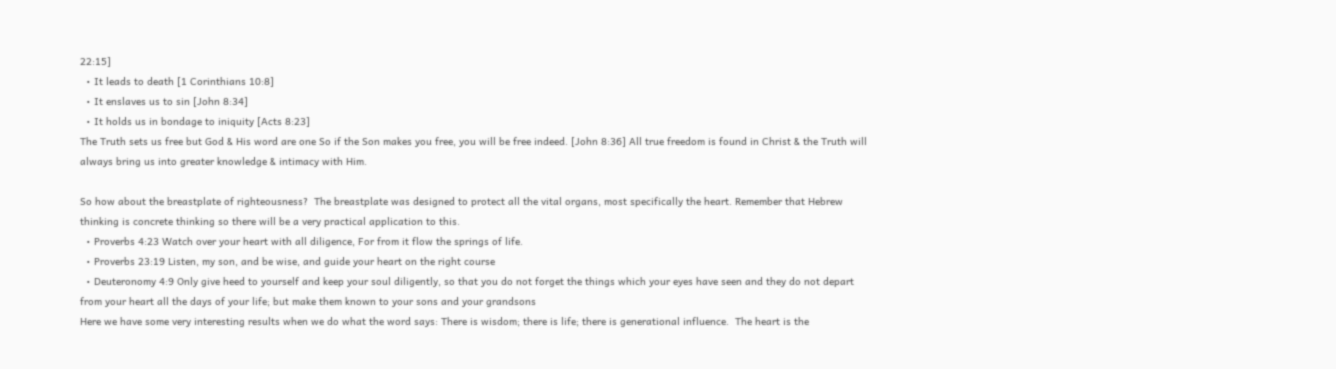22:15]
  • It leads to death [1 Corinthians 10:8]
  • It enslaves us to sin [John 8:34]
  • It holds us in bondage to iniquity [Acts 8:23]
The Truth sets us free but God & His word are one So if the Son makes you free, you will be free indeed. [John 8:36] All true freedom is found in Christ & the Truth will always bring us into greater knowledge & intimacy with Him.

So how about the breastplate of righteousness?  The breastplate was designed to protect all the vital organs, most specifically the heart. Remember that Hebrew thinking is concrete thinking so there will be a very practical application to this.
  • Proverbs 4:23 Watch over your heart with all diligence, For from it flow the springs of life.
  • Proverbs 23:19 Listen, my son, and be wise, and guide your heart on the right course
  • Deuteronomy 4:9 Only give heed to yourself and keep your soul diligently, so that you do not forget the things which your eyes have seen and they do not depart from your heart all the days of your life; but make them known to your sons and your grandsons
Here we have some very interesting results when we do what the word says: There is wisdom; there is life; there is generational influence.  The heart is the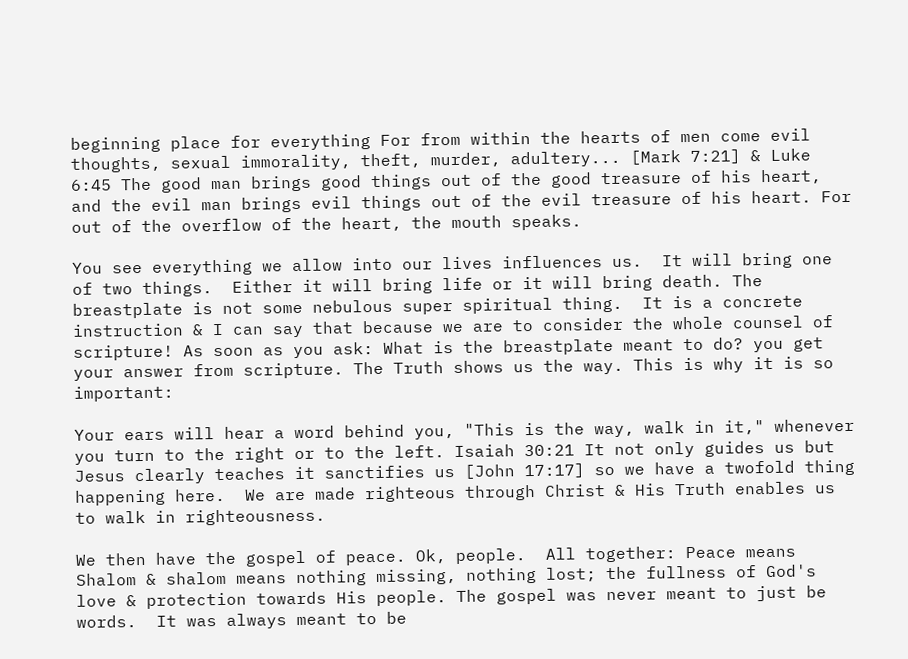beginning place for everything For from within the hearts of men come evil thoughts, sexual immorality, theft, murder, adultery... [Mark 7:21] & Luke 6:45 The good man brings good things out of the good treasure of his heart, and the evil man brings evil things out of the evil treasure of his heart. For out of the overflow of the heart, the mouth speaks.

You see everything we allow into our lives influences us.  It will bring one of two things.  Either it will bring life or it will bring death. The breastplate is not some nebulous super spiritual thing.  It is a concrete instruction & I can say that because we are to consider the whole counsel of scripture! As soon as you ask: What is the breastplate meant to do? you get your answer from scripture. The Truth shows us the way. This is why it is so important:

Your ears will hear a word behind you, "This is the way, walk in it," whenever you turn to the right or to the left. Isaiah 30:21 It not only guides us but Jesus clearly teaches it sanctifies us [John 17:17] so we have a twofold thing happening here.  We are made righteous through Christ & His Truth enables us to walk in righteousness.

We then have the gospel of peace. Ok, people.  All together: Peace means Shalom & shalom means nothing missing, nothing lost; the fullness of God's love & protection towards His people. The gospel was never meant to just be words.  It was always meant to be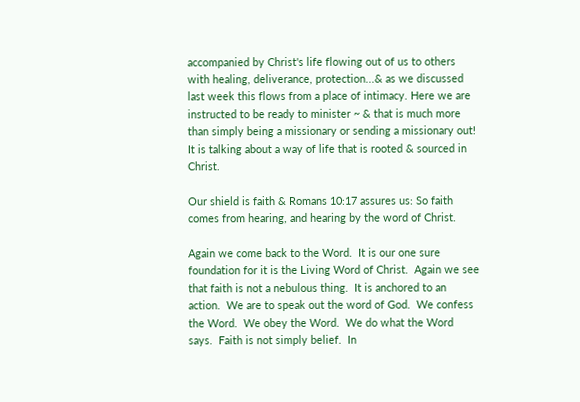accompanied by Christ's life flowing out of us to others with healing, deliverance, protection...& as we discussed last week this flows from a place of intimacy. Here we are instructed to be ready to minister ~ & that is much more than simply being a missionary or sending a missionary out!  It is talking about a way of life that is rooted & sourced in Christ.

Our shield is faith & Romans 10:17 assures us: So faith comes from hearing, and hearing by the word of Christ.

Again we come back to the Word.  It is our one sure foundation for it is the Living Word of Christ.  Again we see that faith is not a nebulous thing.  It is anchored to an action.  We are to speak out the word of God.  We confess the Word.  We obey the Word.  We do what the Word says.  Faith is not simply belief.  In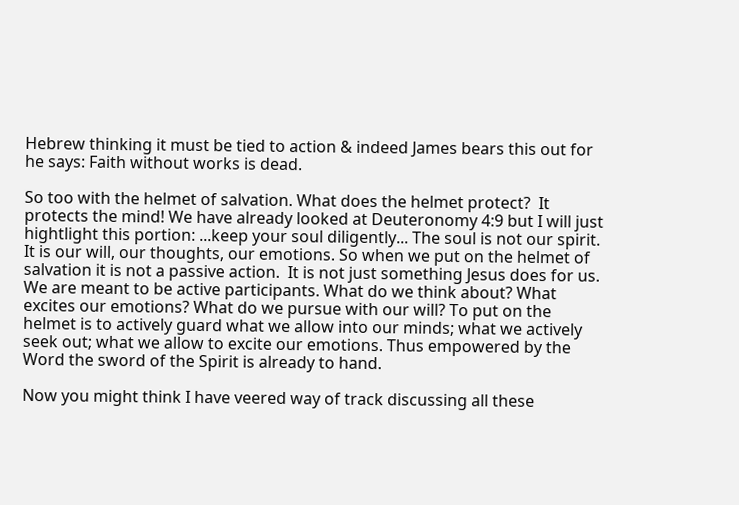Hebrew thinking it must be tied to action & indeed James bears this out for he says: Faith without works is dead.

So too with the helmet of salvation. What does the helmet protect?  It protects the mind! We have already looked at Deuteronomy 4:9 but I will just hightlight this portion: ...keep your soul diligently... The soul is not our spirit.  It is our will, our thoughts, our emotions. So when we put on the helmet of salvation it is not a passive action.  It is not just something Jesus does for us.  We are meant to be active participants. What do we think about? What excites our emotions? What do we pursue with our will? To put on the helmet is to actively guard what we allow into our minds; what we actively seek out; what we allow to excite our emotions. Thus empowered by the Word the sword of the Spirit is already to hand.

Now you might think I have veered way of track discussing all these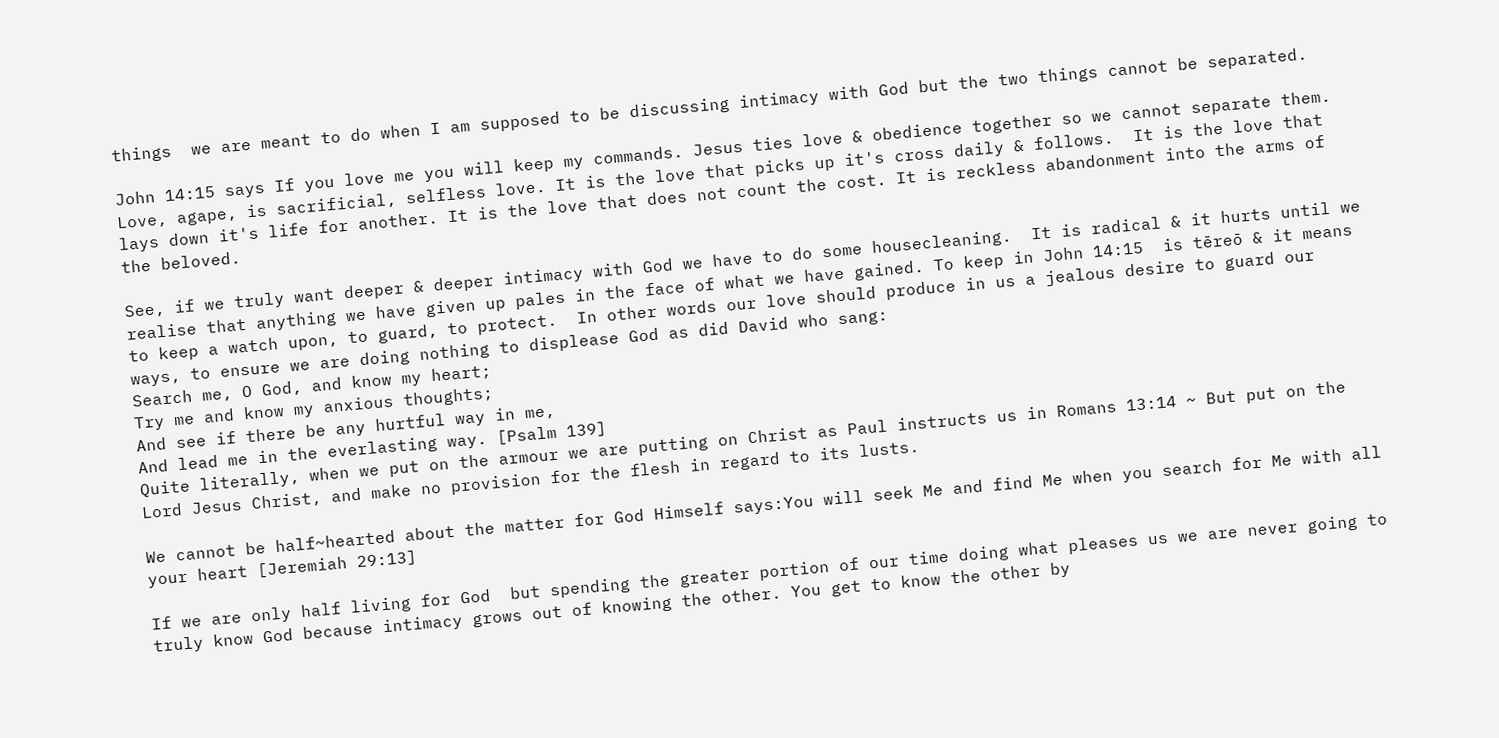things  we are meant to do when I am supposed to be discussing intimacy with God but the two things cannot be separated.

John 14:15 says If you love me you will keep my commands. Jesus ties love & obedience together so we cannot separate them. Love, agape, is sacrificial, selfless love. It is the love that picks up it's cross daily & follows.  It is the love that lays down it's life for another. It is the love that does not count the cost. It is reckless abandonment into the arms of the beloved.

See, if we truly want deeper & deeper intimacy with God we have to do some housecleaning.  It is radical & it hurts until we realise that anything we have given up pales in the face of what we have gained. To keep in John 14:15  is tēreō & it means to keep a watch upon, to guard, to protect.  In other words our love should produce in us a jealous desire to guard our ways, to ensure we are doing nothing to displease God as did David who sang:
Search me, O God, and know my heart;
Try me and know my anxious thoughts;
And see if there be any hurtful way in me,
And lead me in the everlasting way. [Psalm 139]
Quite literally, when we put on the armour we are putting on Christ as Paul instructs us in Romans 13:14 ~ But put on the Lord Jesus Christ, and make no provision for the flesh in regard to its lusts.

We cannot be half~hearted about the matter for God Himself says:You will seek Me and find Me when you search for Me with all your heart [Jeremiah 29:13]

If we are only half living for God  but spending the greater portion of our time doing what pleases us we are never going to truly know God because intimacy grows out of knowing the other. You get to know the other by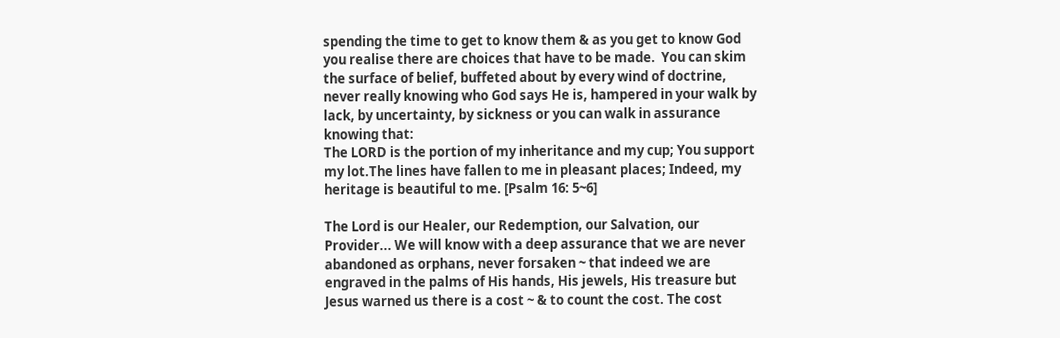spending the time to get to know them & as you get to know God you realise there are choices that have to be made.  You can skim the surface of belief, buffeted about by every wind of doctrine, never really knowing who God says He is, hampered in your walk by lack, by uncertainty, by sickness or you can walk in assurance knowing that:
The LORD is the portion of my inheritance and my cup; You support my lot.The lines have fallen to me in pleasant places; Indeed, my heritage is beautiful to me. [Psalm 16: 5~6]

The Lord is our Healer, our Redemption, our Salvation, our Provider... We will know with a deep assurance that we are never abandoned as orphans, never forsaken ~ that indeed we are engraved in the palms of His hands, His jewels, His treasure but Jesus warned us there is a cost ~ & to count the cost. The cost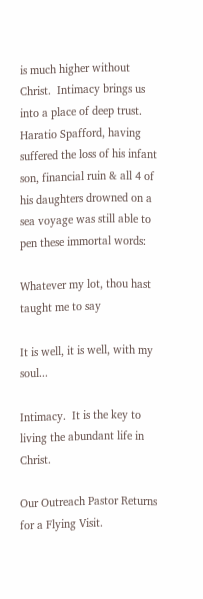is much higher without Christ.  Intimacy brings us into a place of deep trust.  Haratio Spafford, having suffered the loss of his infant son, financial ruin & all 4 of his daughters drowned on a sea voyage was still able to pen these immortal words:

Whatever my lot, thou hast taught me to say

It is well, it is well, with my soul...

Intimacy.  It is the key to living the abundant life in Christ.

Our Outreach Pastor Returns for a Flying Visit.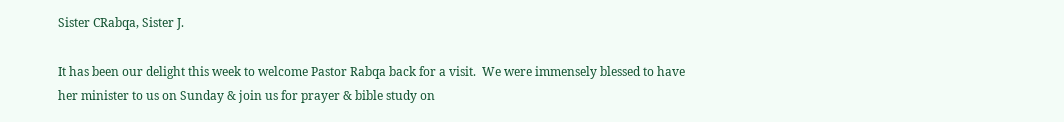Sister CRabqa, Sister J.

It has been our delight this week to welcome Pastor Rabqa back for a visit.  We were immensely blessed to have her minister to us on Sunday & join us for prayer & bible study on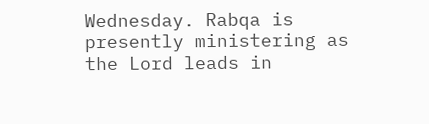Wednesday. Rabqa is presently ministering as the Lord leads in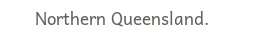Northern Queensland.